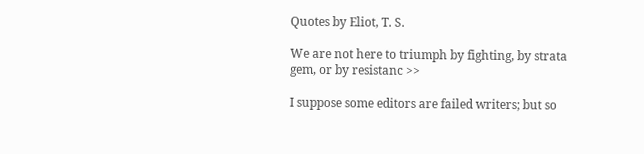Quotes by Eliot, T. S.

We are not here to triumph by fighting, by strata gem, or by resistanc >>

I suppose some editors are failed writers; but so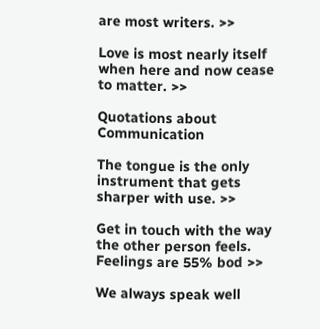are most writers. >>

Love is most nearly itself when here and now cease to matter. >>

Quotations about Communication

The tongue is the only instrument that gets sharper with use. >>

Get in touch with the way the other person feels. Feelings are 55% bod >>

We always speak well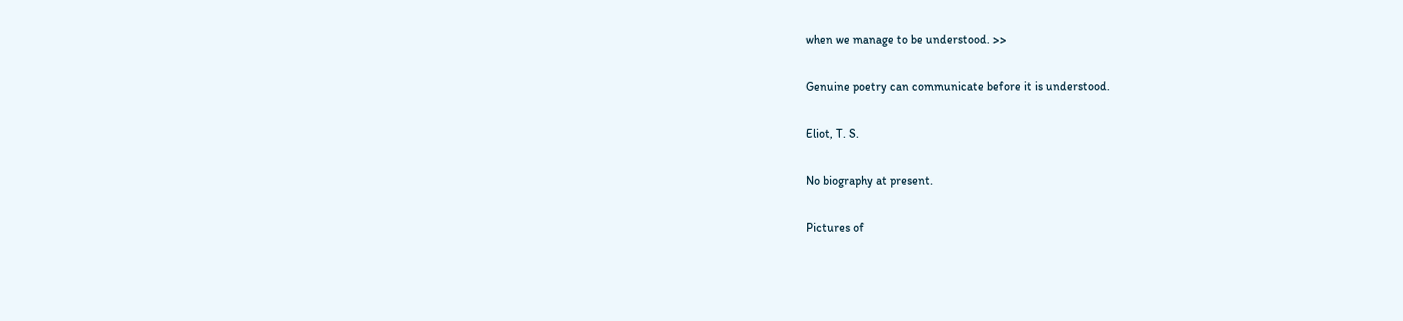when we manage to be understood. >>

Genuine poetry can communicate before it is understood.

Eliot, T. S.

No biography at present.

Pictures of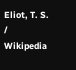Eliot, T. S. / Wikipedia